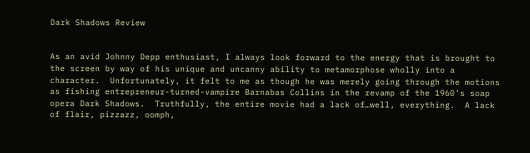Dark Shadows Review


As an avid Johnny Depp enthusiast, I always look forward to the energy that is brought to the screen by way of his unique and uncanny ability to metamorphose wholly into a character.  Unfortunately, it felt to me as though he was merely going through the motions as fishing entrepreneur-turned-vampire Barnabas Collins in the revamp of the 1960’s soap opera Dark Shadows.  Truthfully, the entire movie had a lack of…well, everything.  A lack of flair, pizzazz, oomph,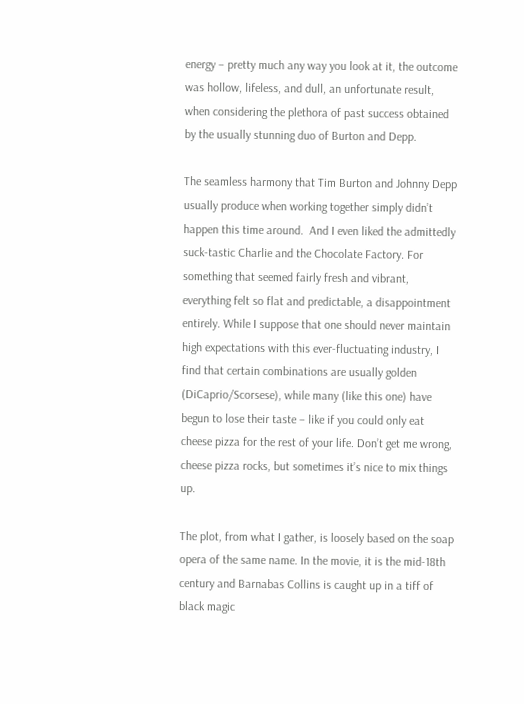energy – pretty much any way you look at it, the outcome was hollow, lifeless, and dull, an unfortunate result, when considering the plethora of past success obtained by the usually stunning duo of Burton and Depp.

The seamless harmony that Tim Burton and Johnny Depp usually produce when working together simply didn’t happen this time around.  And I even liked the admittedly suck-tastic Charlie and the Chocolate Factory. For something that seemed fairly fresh and vibrant, everything felt so flat and predictable, a disappointment entirely. While I suppose that one should never maintain high expectations with this ever-fluctuating industry, I find that certain combinations are usually golden (DiCaprio/Scorsese), while many (like this one) have begun to lose their taste – like if you could only eat cheese pizza for the rest of your life. Don’t get me wrong, cheese pizza rocks, but sometimes it’s nice to mix things up.

The plot, from what I gather, is loosely based on the soap opera of the same name. In the movie, it is the mid-18th century and Barnabas Collins is caught up in a tiff of black magic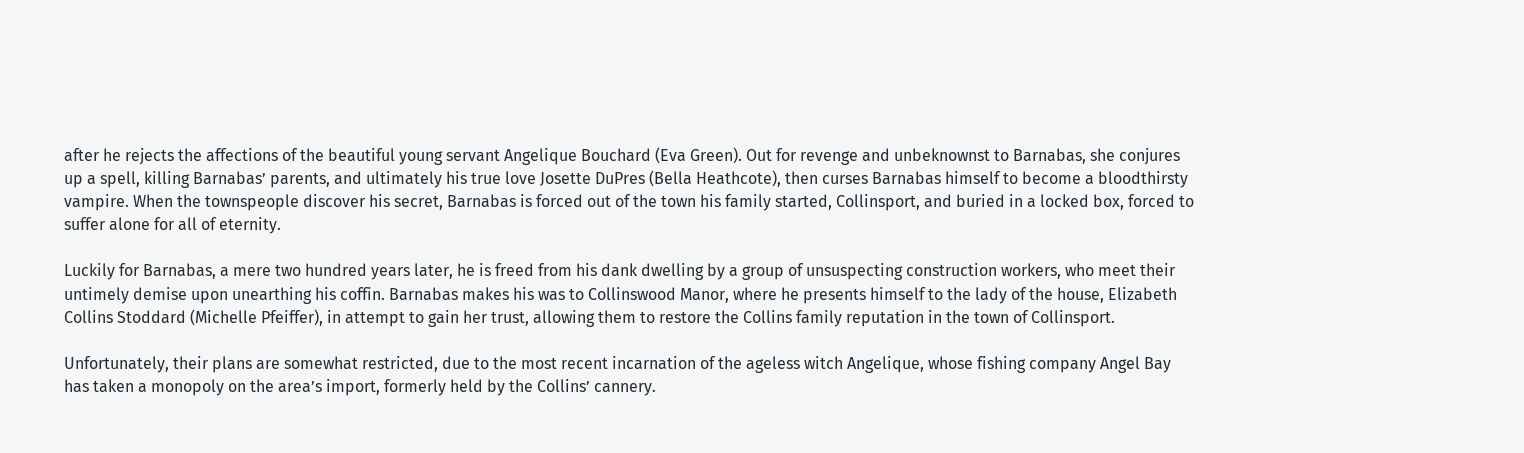after he rejects the affections of the beautiful young servant Angelique Bouchard (Eva Green). Out for revenge and unbeknownst to Barnabas, she conjures up a spell, killing Barnabas’ parents, and ultimately his true love Josette DuPres (Bella Heathcote), then curses Barnabas himself to become a bloodthirsty vampire. When the townspeople discover his secret, Barnabas is forced out of the town his family started, Collinsport, and buried in a locked box, forced to suffer alone for all of eternity.

Luckily for Barnabas, a mere two hundred years later, he is freed from his dank dwelling by a group of unsuspecting construction workers, who meet their untimely demise upon unearthing his coffin. Barnabas makes his was to Collinswood Manor, where he presents himself to the lady of the house, Elizabeth Collins Stoddard (Michelle Pfeiffer), in attempt to gain her trust, allowing them to restore the Collins family reputation in the town of Collinsport.

Unfortunately, their plans are somewhat restricted, due to the most recent incarnation of the ageless witch Angelique, whose fishing company Angel Bay has taken a monopoly on the area’s import, formerly held by the Collins’ cannery.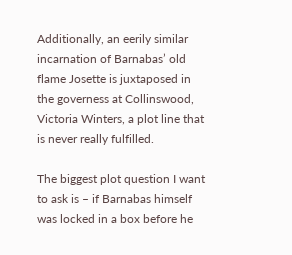Additionally, an eerily similar incarnation of Barnabas’ old flame Josette is juxtaposed in the governess at Collinswood, Victoria Winters, a plot line that is never really fulfilled.

The biggest plot question I want to ask is – if Barnabas himself was locked in a box before he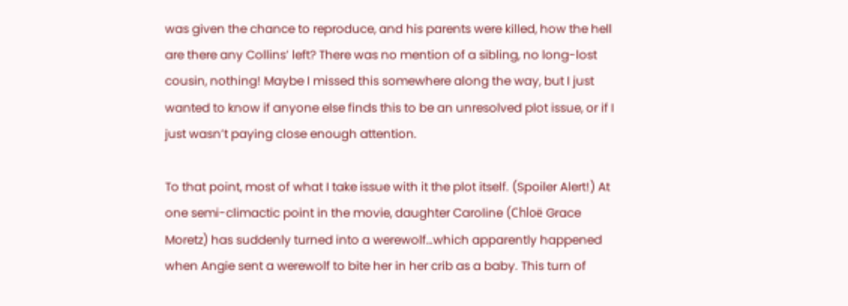was given the chance to reproduce, and his parents were killed, how the hell are there any Collins’ left? There was no mention of a sibling, no long-lost cousin, nothing! Maybe I missed this somewhere along the way, but I just wanted to know if anyone else finds this to be an unresolved plot issue, or if I just wasn’t paying close enough attention.

To that point, most of what I take issue with it the plot itself. (Spoiler Alert!) At one semi-climactic point in the movie, daughter Caroline (Chloë Grace Moretz) has suddenly turned into a werewolf…which apparently happened when Angie sent a werewolf to bite her in her crib as a baby. This turn of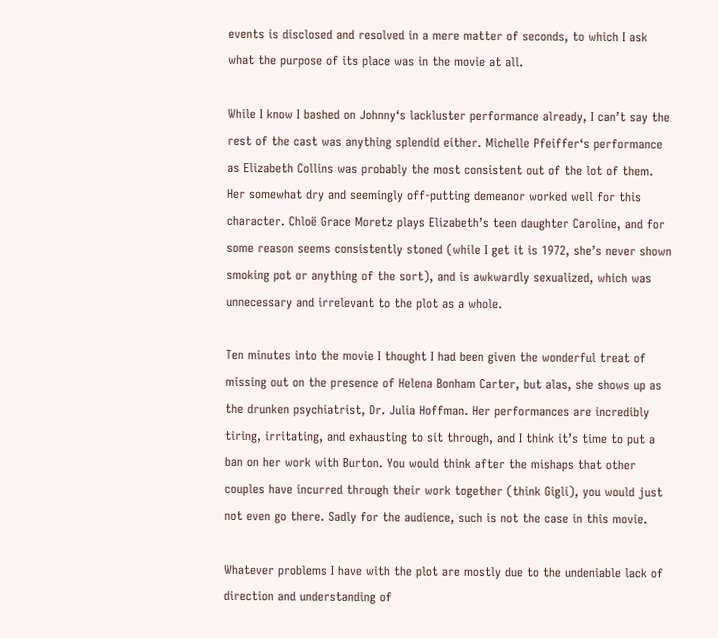events is disclosed and resolved in a mere matter of seconds, to which I ask what the purpose of its place was in the movie at all.

While I know I bashed on Johnny‘s lackluster performance already, I can’t say the rest of the cast was anything splendid either. Michelle Pfeiffer‘s performance as Elizabeth Collins was probably the most consistent out of the lot of them. Her somewhat dry and seemingly off-putting demeanor worked well for this character. Chloë Grace Moretz plays Elizabeth’s teen daughter Caroline, and for some reason seems consistently stoned (while I get it is 1972, she’s never shown smoking pot or anything of the sort), and is awkwardly sexualized, which was unnecessary and irrelevant to the plot as a whole.

Ten minutes into the movie I thought I had been given the wonderful treat of missing out on the presence of Helena Bonham Carter, but alas, she shows up as the drunken psychiatrist, Dr. Julia Hoffman. Her performances are incredibly tiring, irritating, and exhausting to sit through, and I think it’s time to put a ban on her work with Burton. You would think after the mishaps that other couples have incurred through their work together (think Gigli), you would just not even go there. Sadly for the audience, such is not the case in this movie.

Whatever problems I have with the plot are mostly due to the undeniable lack of direction and understanding of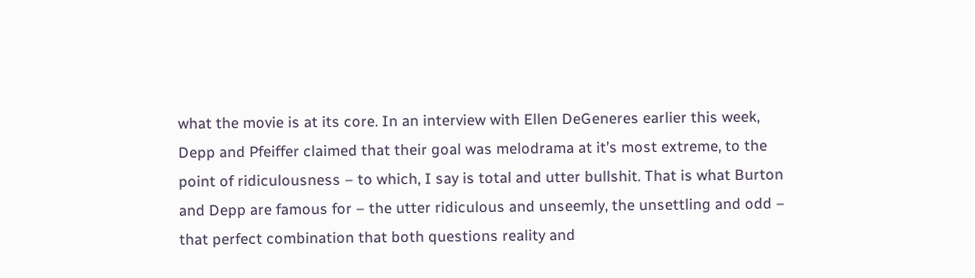what the movie is at its core. In an interview with Ellen DeGeneres earlier this week, Depp and Pfeiffer claimed that their goal was melodrama at it’s most extreme, to the point of ridiculousness – to which, I say is total and utter bullshit. That is what Burton and Depp are famous for – the utter ridiculous and unseemly, the unsettling and odd – that perfect combination that both questions reality and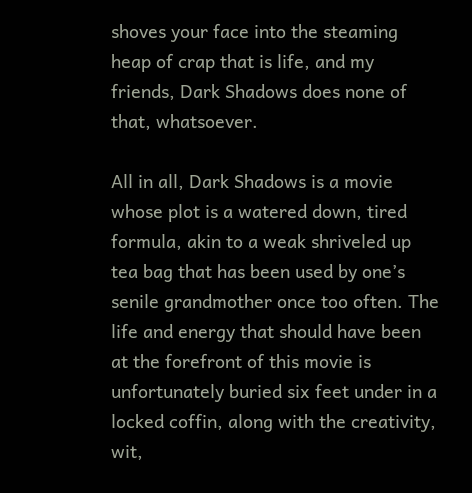shoves your face into the steaming heap of crap that is life, and my friends, Dark Shadows does none of that, whatsoever.

All in all, Dark Shadows is a movie whose plot is a watered down, tired formula, akin to a weak shriveled up tea bag that has been used by one’s senile grandmother once too often. The life and energy that should have been at the forefront of this movie is unfortunately buried six feet under in a locked coffin, along with the creativity, wit,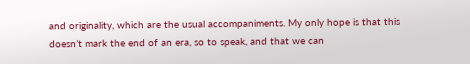and originality, which are the usual accompaniments. My only hope is that this doesn’t mark the end of an era, so to speak, and that we can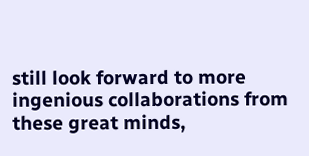still look forward to more ingenious collaborations from these great minds,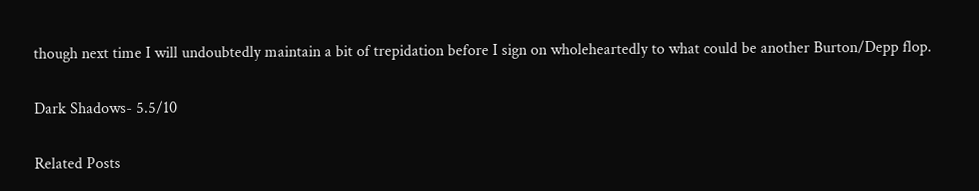though next time I will undoubtedly maintain a bit of trepidation before I sign on wholeheartedly to what could be another Burton/Depp flop.

Dark Shadows- 5.5/10

Related Posts